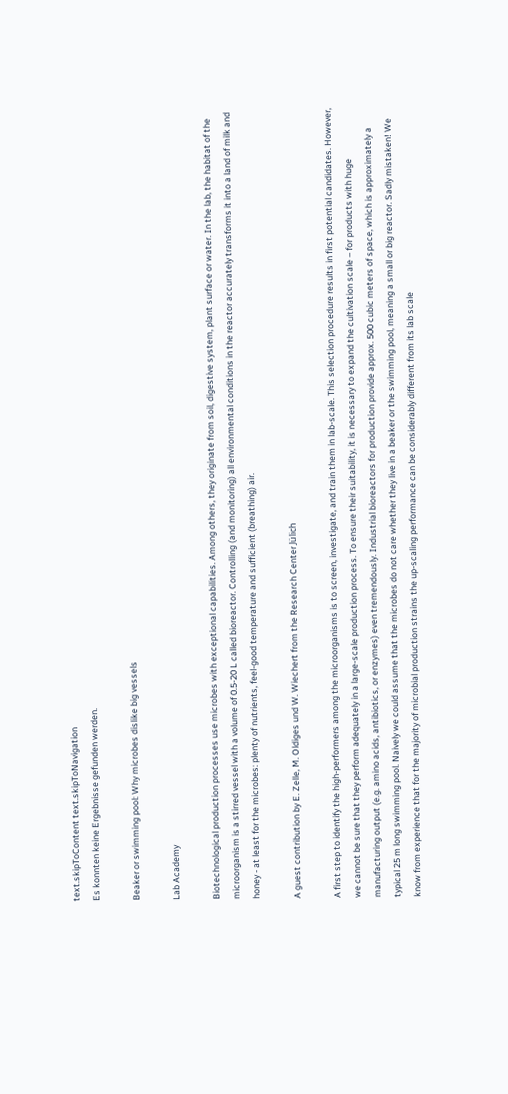text.skipToContent text.skipToNavigation
Es konnten keine Ergebnisse gefunden werden.

Beaker or swimming pool: Why microbes dislike big vessels

Lab Academy

Biotechnological production processes use microbes with exceptional capabilities. Among others, they originate from soil, digestive system, plant surface or water. In the lab, the habitat of the microorganism is a stirred vessel with a volume of 0.5-20 L called bioreactor. Controlling (and monitoring) all environmental conditions in the reactor accurately transforms it into a land of milk and honey - at least for the microbes: plenty of nutrients, feel-good temperature and sufficient (breathing) air.

A guest contribution by E. Zelle, M. Oldiges und W. Wiechert from the Research Center Jülich

A first step to identify the high-performers among the microorganisms is to screen, investigate, and train them in lab-scale. This selection procedure results in first potential candidates. However, we cannot be sure that they perform adequately in a large-scale production process. To ensure their suitability, it is necessary to expand the cultivation scale – for products with huge manufacturing output (e.g. amino acids, antibiotics, or enzymes) even tremendously. Industrial bioreactors for production provide approx. 500 cubic meters of space, which is approximately a typical 25 m long swimming pool. Naively we could assume that the microbes do not care whether they live in a beaker or the swimming pool, meaning a small or big reactor. Sadly mistaken! We know from experience that for the majority of microbial production strains the up-scaling performance can be considerably different from its lab scale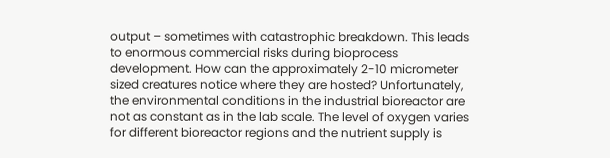output – sometimes with catastrophic breakdown. This leads to enormous commercial risks during bioprocess development. How can the approximately 2-10 micrometer sized creatures notice where they are hosted? Unfortunately, the environmental conditions in the industrial bioreactor are not as constant as in the lab scale. The level of oxygen varies for different bioreactor regions and the nutrient supply is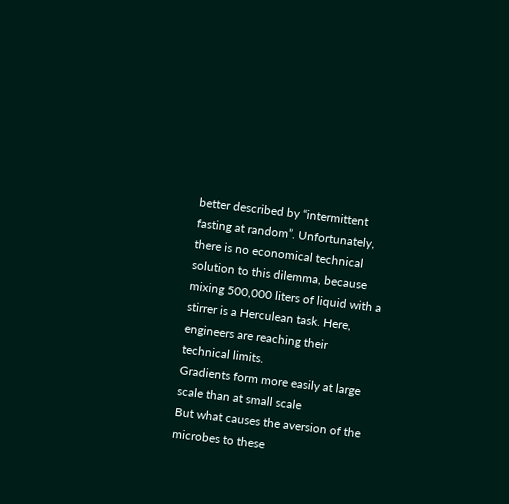better described by “intermittent fasting at random”. Unfortunately, there is no economical technical solution to this dilemma, because mixing 500,000 liters of liquid with a stirrer is a Herculean task. Here, engineers are reaching their technical limits.
Gradients form more easily at large scale than at small scale
But what causes the aversion of the microbes to these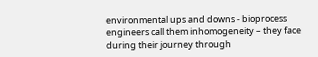environmental ups and downs - bioprocess engineers call them inhomogeneity – they face during their journey through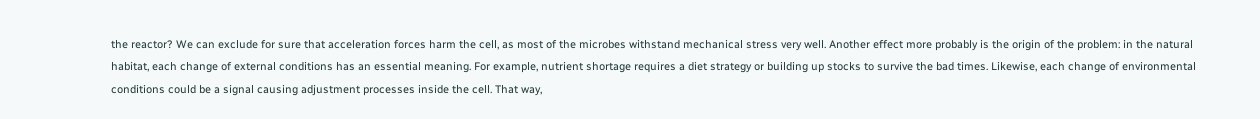the reactor? We can exclude for sure that acceleration forces harm the cell, as most of the microbes withstand mechanical stress very well. Another effect more probably is the origin of the problem: in the natural habitat, each change of external conditions has an essential meaning. For example, nutrient shortage requires a diet strategy or building up stocks to survive the bad times. Likewise, each change of environmental conditions could be a signal causing adjustment processes inside the cell. That way,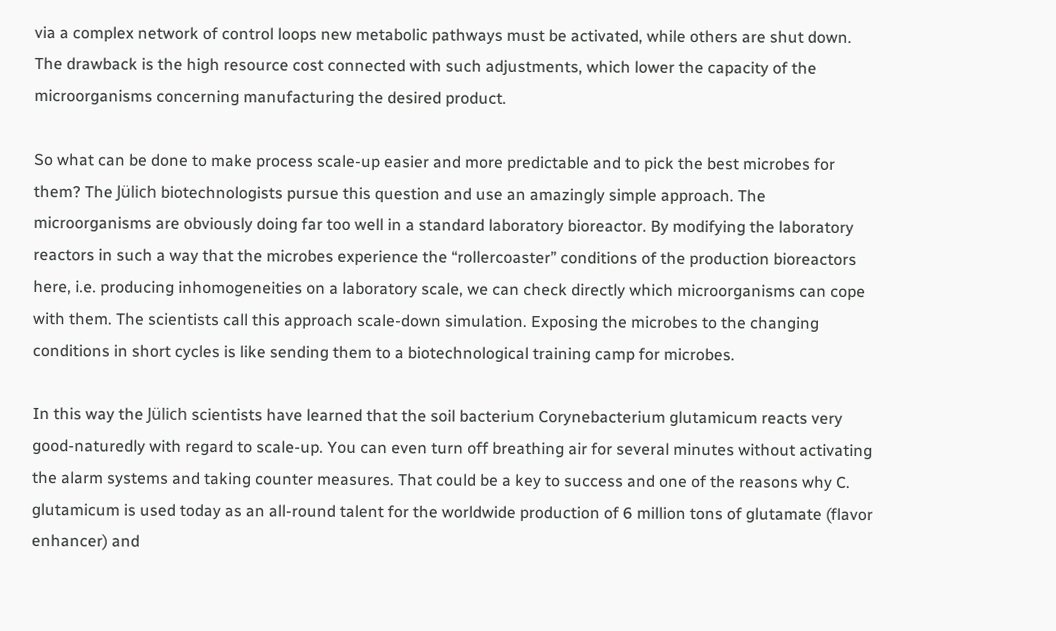via a complex network of control loops new metabolic pathways must be activated, while others are shut down. The drawback is the high resource cost connected with such adjustments, which lower the capacity of the microorganisms concerning manufacturing the desired product.

So what can be done to make process scale-up easier and more predictable and to pick the best microbes for them? The Jülich biotechnologists pursue this question and use an amazingly simple approach. The microorganisms are obviously doing far too well in a standard laboratory bioreactor. By modifying the laboratory reactors in such a way that the microbes experience the “rollercoaster” conditions of the production bioreactors here, i.e. producing inhomogeneities on a laboratory scale, we can check directly which microorganisms can cope with them. The scientists call this approach scale-down simulation. Exposing the microbes to the changing conditions in short cycles is like sending them to a biotechnological training camp for microbes.

In this way the Jülich scientists have learned that the soil bacterium Corynebacterium glutamicum reacts very good-naturedly with regard to scale-up. You can even turn off breathing air for several minutes without activating the alarm systems and taking counter measures. That could be a key to success and one of the reasons why C. glutamicum is used today as an all-round talent for the worldwide production of 6 million tons of glutamate (flavor enhancer) and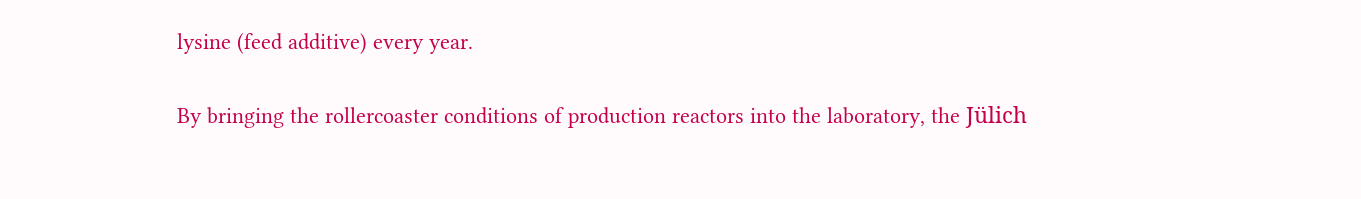lysine (feed additive) every year.

By bringing the rollercoaster conditions of production reactors into the laboratory, the Jülich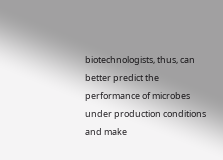biotechnologists, thus, can better predict the performance of microbes under production conditions and make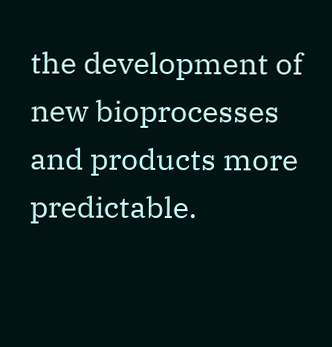the development of new bioprocesses and products more predictable.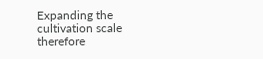Expanding the cultivation scale therefore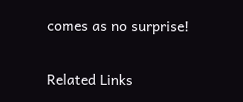comes as no surprise!

Related Links